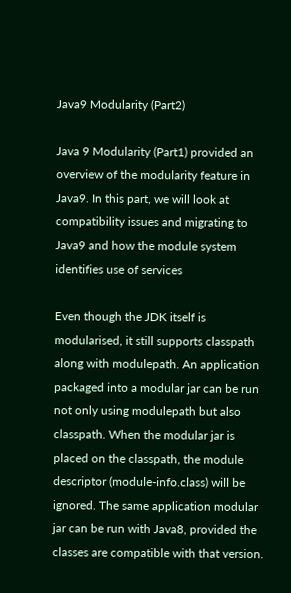Java9 Modularity (Part2)

Java 9 Modularity (Part1) provided an overview of the modularity feature in Java9. In this part, we will look at compatibility issues and migrating to Java9 and how the module system identifies use of services

Even though the JDK itself is modularised, it still supports classpath along with modulepath. An application packaged into a modular jar can be run not only using modulepath but also classpath. When the modular jar is placed on the classpath, the module descriptor (module-info.class) will be ignored. The same application modular jar can be run with Java8, provided the classes are compatible with that version.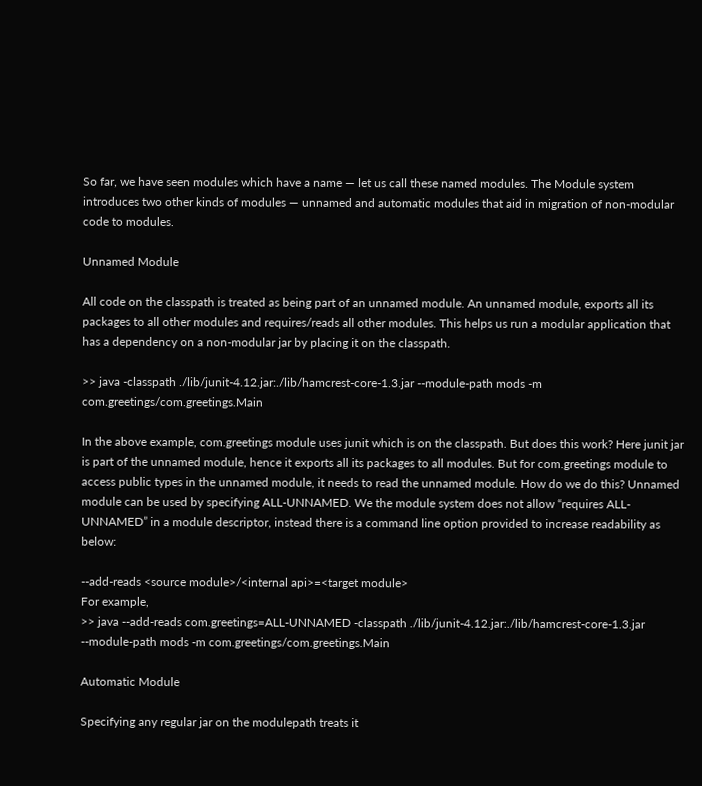So far, we have seen modules which have a name — let us call these named modules. The Module system introduces two other kinds of modules — unnamed and automatic modules that aid in migration of non-modular code to modules.

Unnamed Module

All code on the classpath is treated as being part of an unnamed module. An unnamed module, exports all its packages to all other modules and requires/reads all other modules. This helps us run a modular application that has a dependency on a non-modular jar by placing it on the classpath.

>> java -classpath ./lib/junit-4.12.jar:./lib/hamcrest-core-1.3.jar --module-path mods -m com.greetings/com.greetings.Main

In the above example, com.greetings module uses junit which is on the classpath. But does this work? Here junit jar is part of the unnamed module, hence it exports all its packages to all modules. But for com.greetings module to access public types in the unnamed module, it needs to read the unnamed module. How do we do this? Unnamed module can be used by specifying ALL-UNNAMED. We the module system does not allow “requires ALL-UNNAMED” in a module descriptor, instead there is a command line option provided to increase readability as below:

--add-reads <source module>/<internal api>=<target module>
For example,
>> java --add-reads com.greetings=ALL-UNNAMED -classpath ./lib/junit-4.12.jar:./lib/hamcrest-core-1.3.jar --module-path mods -m com.greetings/com.greetings.Main

Automatic Module

Specifying any regular jar on the modulepath treats it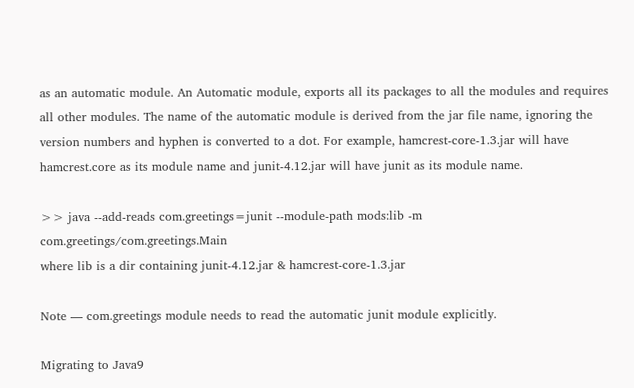as an automatic module. An Automatic module, exports all its packages to all the modules and requires all other modules. The name of the automatic module is derived from the jar file name, ignoring the version numbers and hyphen is converted to a dot. For example, hamcrest-core-1.3.jar will have hamcrest.core as its module name and junit-4.12.jar will have junit as its module name.

>> java --add-reads com.greetings=junit --module-path mods:lib -m com.greetings/com.greetings.Main
where lib is a dir containing junit-4.12.jar & hamcrest-core-1.3.jar

Note — com.greetings module needs to read the automatic junit module explicitly.

Migrating to Java9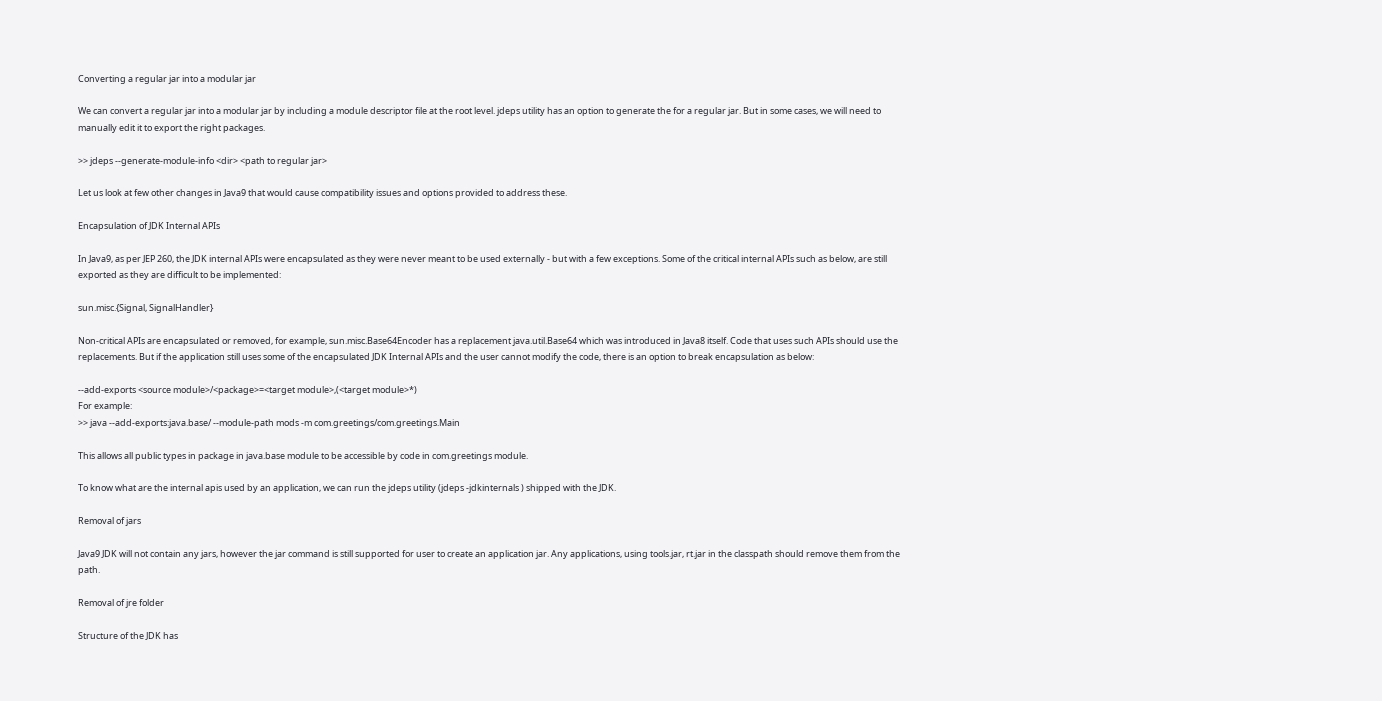Converting a regular jar into a modular jar

We can convert a regular jar into a modular jar by including a module descriptor file at the root level. jdeps utility has an option to generate the for a regular jar. But in some cases, we will need to manually edit it to export the right packages.

>> jdeps --generate-module-info <dir> <path to regular jar>

Let us look at few other changes in Java9 that would cause compatibility issues and options provided to address these.

Encapsulation of JDK Internal APIs

In Java9, as per JEP 260, the JDK internal APIs were encapsulated as they were never meant to be used externally - but with a few exceptions. Some of the critical internal APIs such as below, are still exported as they are difficult to be implemented:

sun.misc.{Signal, SignalHandler}

Non-critical APIs are encapsulated or removed, for example, sun.misc.Base64Encoder has a replacement java.util.Base64 which was introduced in Java8 itself. Code that uses such APIs should use the replacements. But if the application still uses some of the encapsulated JDK Internal APIs and the user cannot modify the code, there is an option to break encapsulation as below:

--add-exports <source module>/<package>=<target module>,(<target module>*)
For example:
>> java --add-exports:java.base/ --module-path mods -m com.greetings/com.greetings.Main

This allows all public types in package in java.base module to be accessible by code in com.greetings module.

To know what are the internal apis used by an application, we can run the jdeps utility (jdeps -jdkinternals ) shipped with the JDK.

Removal of jars

Java9 JDK will not contain any jars, however the jar command is still supported for user to create an application jar. Any applications, using tools.jar, rt.jar in the classpath should remove them from the path.

Removal of jre folder

Structure of the JDK has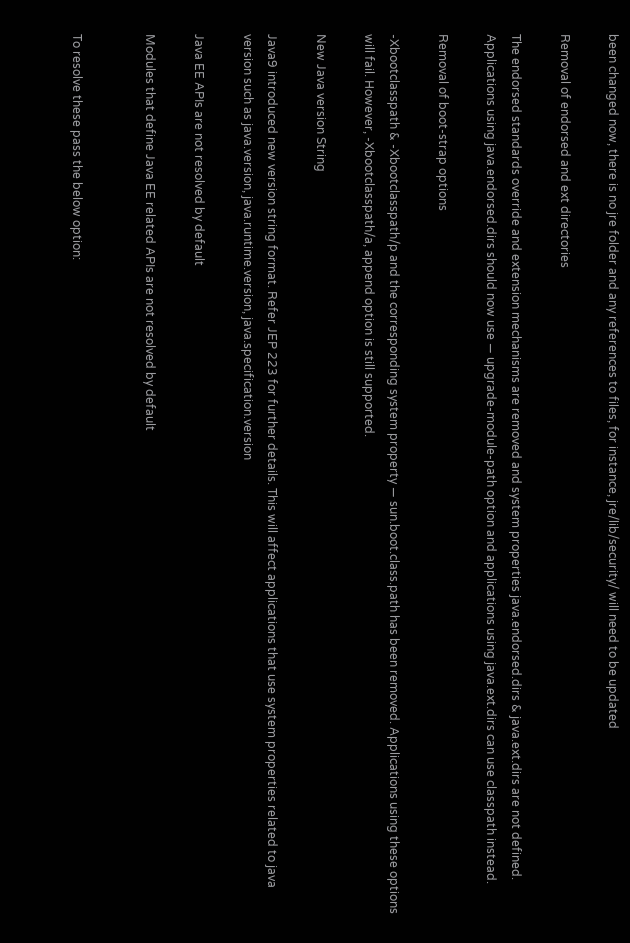been changed now, there is no jre folder and any references to files, for instance, jre/lib/security/ will need to be updated

Removal of endorsed and ext directories

The endorsed standards override and extension mechanisms are removed and system properties java.endorsed.dirs & java.ext.dirs are not defined. Applications using java.endorsed.dirs should now use — upgrade-module-path option and applications using java.ext.dirs can use classpath instead.

Removal of boot-strap options

-Xbootclasspath & -Xbootclasspath/p and the corresponding system property — sun.boot.class.path has been removed. Applications using these options will fail. However, -Xbootclasspath/a, append option is still supported.

New Java version String

Java9 introduced new version string format. Refer JEP 223 for further details. This will affect applications that use system properties related to java version such as java.version, java.runtime.version, java.specification.version

Java EE APIs are not resolved by default

Modules that define Java EE related APIs are not resolved by default


To resolve these pass the below option: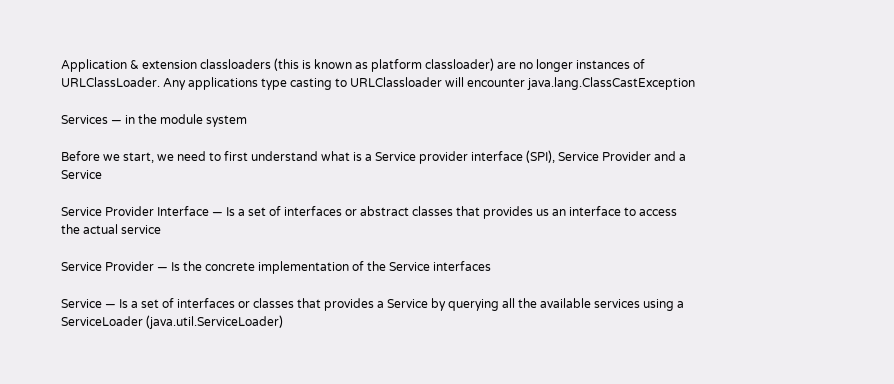Application & extension classloaders (this is known as platform classloader) are no longer instances of URLClassLoader. Any applications type casting to URLClassloader will encounter java.lang.ClassCastException

Services — in the module system

Before we start, we need to first understand what is a Service provider interface (SPI), Service Provider and a Service

Service Provider Interface — Is a set of interfaces or abstract classes that provides us an interface to access the actual service

Service Provider — Is the concrete implementation of the Service interfaces

Service — Is a set of interfaces or classes that provides a Service by querying all the available services using a ServiceLoader (java.util.ServiceLoader)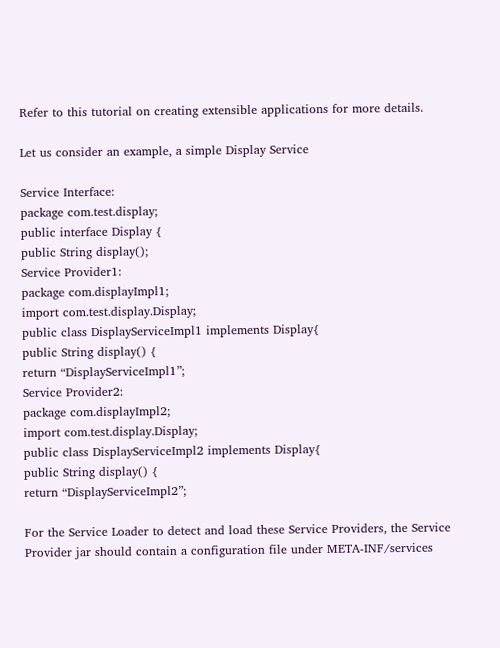Refer to this tutorial on creating extensible applications for more details.

Let us consider an example, a simple Display Service

Service Interface:
package com.test.display;
public interface Display {
public String display();
Service Provider1:
package com.displayImpl1;
import com.test.display.Display;
public class DisplayServiceImpl1 implements Display{
public String display() {
return “DisplayServiceImpl1”;
Service Provider2:
package com.displayImpl2;
import com.test.display.Display;
public class DisplayServiceImpl2 implements Display{
public String display() {
return “DisplayServiceImpl2”;

For the Service Loader to detect and load these Service Providers, the Service Provider jar should contain a configuration file under META-INF/services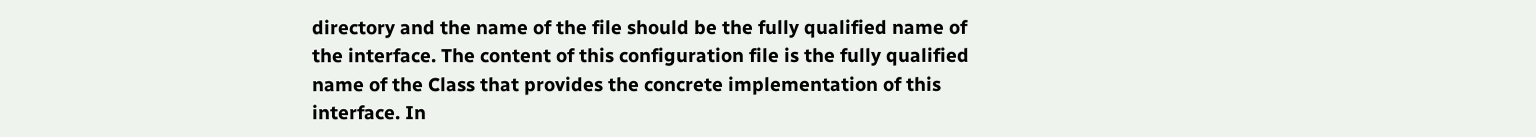directory and the name of the file should be the fully qualified name of the interface. The content of this configuration file is the fully qualified name of the Class that provides the concrete implementation of this interface. In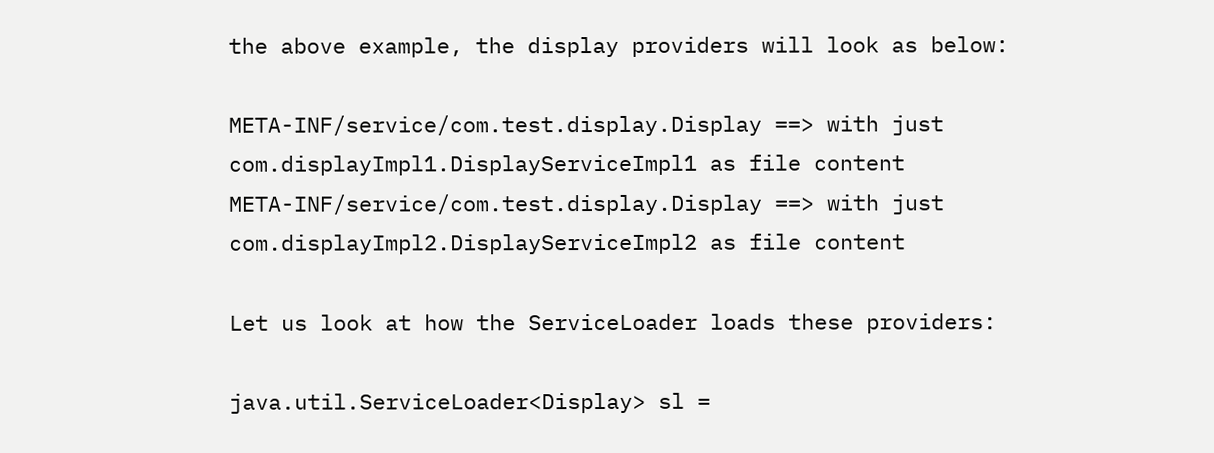the above example, the display providers will look as below:

META-INF/service/com.test.display.Display ==> with just com.displayImpl1.DisplayServiceImpl1 as file content
META-INF/service/com.test.display.Display ==> with just com.displayImpl2.DisplayServiceImpl2 as file content

Let us look at how the ServiceLoader loads these providers:

java.util.ServiceLoader<Display> sl =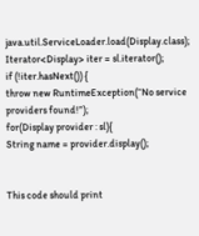java.util.ServiceLoader.load(Display.class);
Iterator<Display> iter = sl.iterator();
if (!iter.hasNext()) {
throw new RuntimeException(“No service providers found!”);
for(Display provider : sl){
String name = provider.display();


This code should print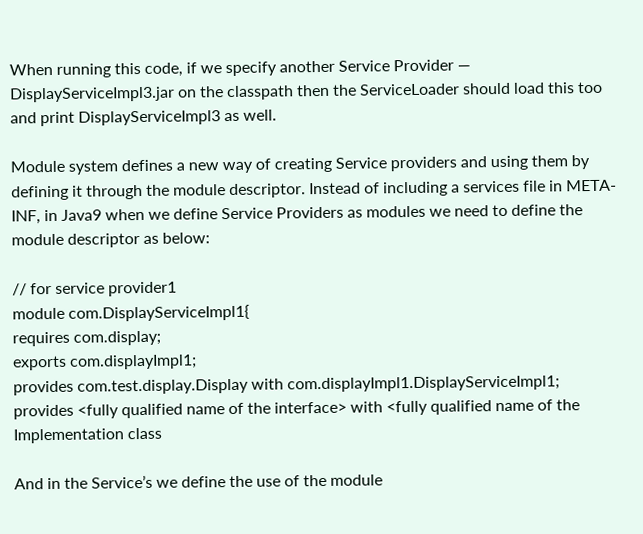When running this code, if we specify another Service Provider — DisplayServiceImpl3.jar on the classpath then the ServiceLoader should load this too and print DisplayServiceImpl3 as well.

Module system defines a new way of creating Service providers and using them by defining it through the module descriptor. Instead of including a services file in META-INF, in Java9 when we define Service Providers as modules we need to define the module descriptor as below:

// for service provider1
module com.DisplayServiceImpl1{
requires com.display;
exports com.displayImpl1;
provides com.test.display.Display with com.displayImpl1.DisplayServiceImpl1;
provides <fully qualified name of the interface> with <fully qualified name of the Implementation class

And in the Service’s we define the use of the module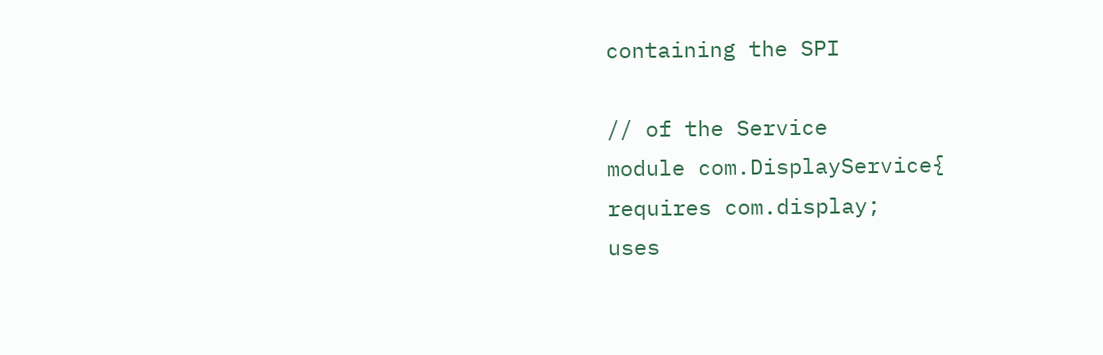containing the SPI

// of the Service
module com.DisplayService{
requires com.display;
uses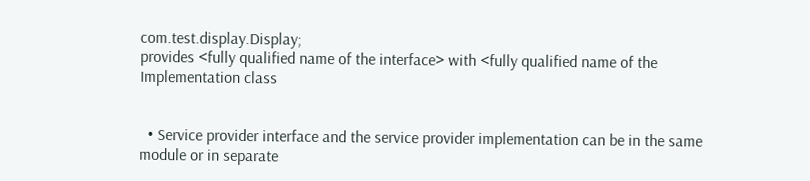com.test.display.Display;
provides <fully qualified name of the interface> with <fully qualified name of the Implementation class


  • Service provider interface and the service provider implementation can be in the same module or in separate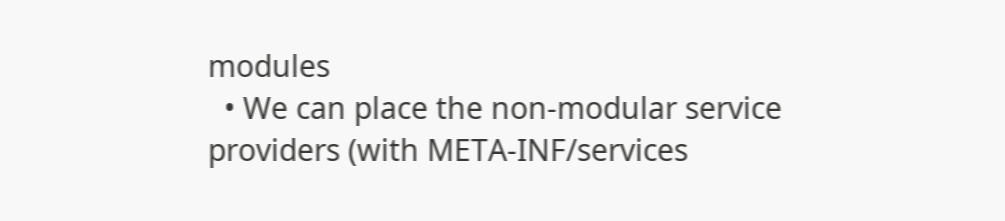modules
  • We can place the non-modular service providers (with META-INF/services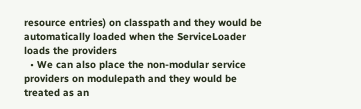resource entries) on classpath and they would be automatically loaded when the ServiceLoader loads the providers
  • We can also place the non-modular service providers on modulepath and they would be treated as an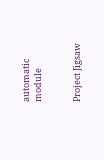automatic module


Project Jigsaw